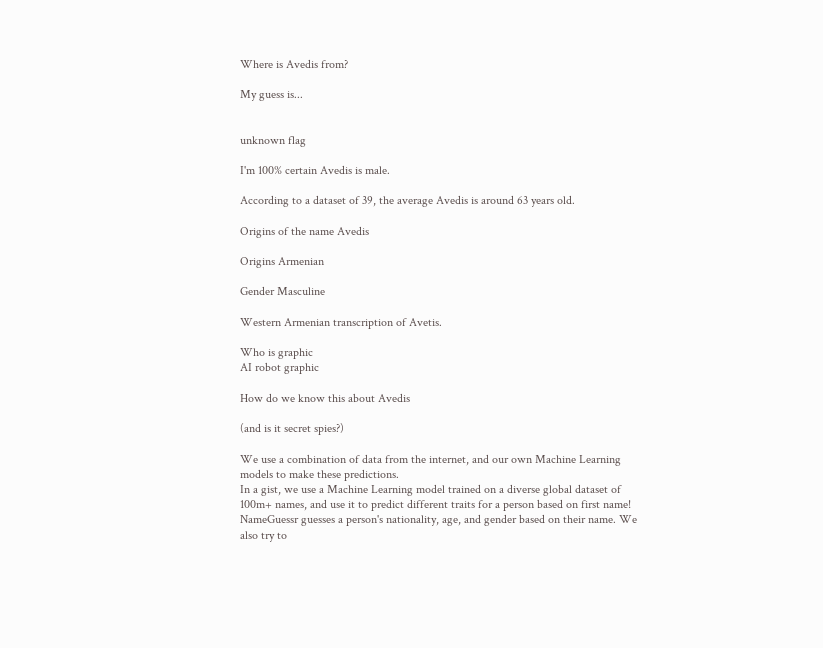Where is Avedis from?

My guess is...


unknown flag

I'm 100% certain Avedis is male.

According to a dataset of 39, the average Avedis is around 63 years old.

Origins of the name Avedis

Origins Armenian

Gender Masculine

Western Armenian transcription of Avetis.

Who is graphic
AI robot graphic

How do we know this about Avedis

(and is it secret spies?)

We use a combination of data from the internet, and our own Machine Learning models to make these predictions.
In a gist, we use a Machine Learning model trained on a diverse global dataset of 100m+ names, and use it to predict different traits for a person based on first name!
NameGuessr guesses a person's nationality, age, and gender based on their name. We also try to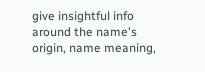give insightful info around the name's origin, name meaning,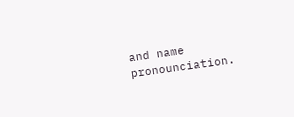and name pronounciation.